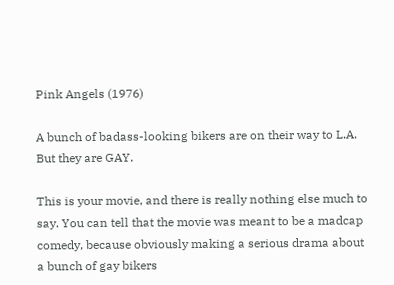Pink Angels (1976)

A bunch of badass-looking bikers are on their way to L.A. But they are GAY.

This is your movie, and there is really nothing else much to say. You can tell that the movie was meant to be a madcap comedy, because obviously making a serious drama about a bunch of gay bikers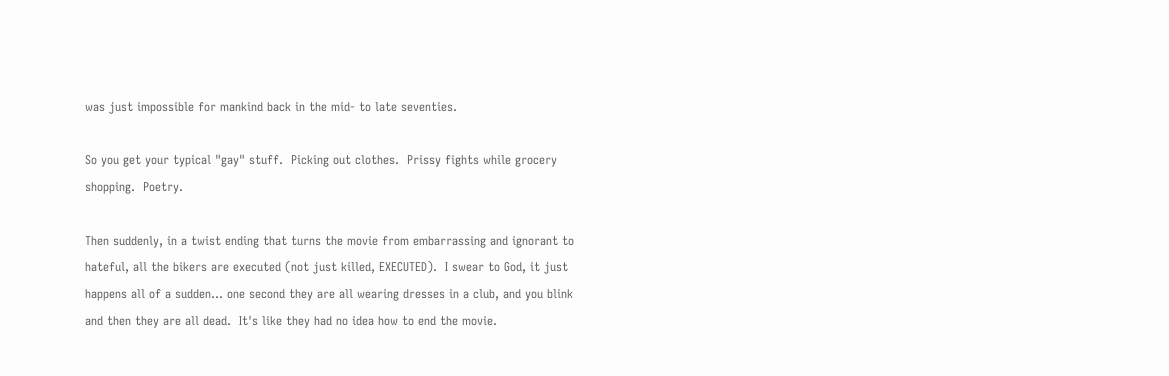was just impossible for mankind back in the mid- to late seventies.

So you get your typical "gay" stuff.  Picking out clothes.  Prissy fights while grocery shopping.  Poetry.

Then suddenly, in a twist ending that turns the movie from embarrassing and ignorant to hateful, all the bikers are executed (not just killed, EXECUTED).  I swear to God, it just happens all of a sudden... one second they are all wearing dresses in a club, and you blink and then they are all dead.  It's like they had no idea how to end the movie.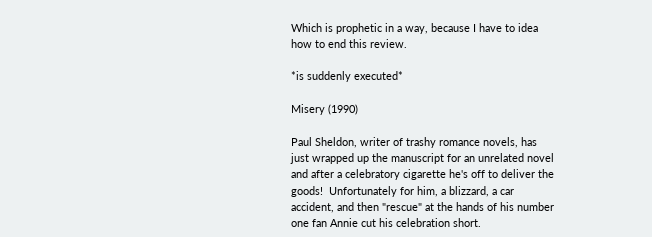Which is prophetic in a way, because I have to idea how to end this review.

*is suddenly executed*

Misery (1990)

Paul Sheldon, writer of trashy romance novels, has just wrapped up the manuscript for an unrelated novel and after a celebratory cigarette he's off to deliver the goods!  Unfortunately for him, a blizzard, a car accident, and then "rescue" at the hands of his number one fan Annie cut his celebration short.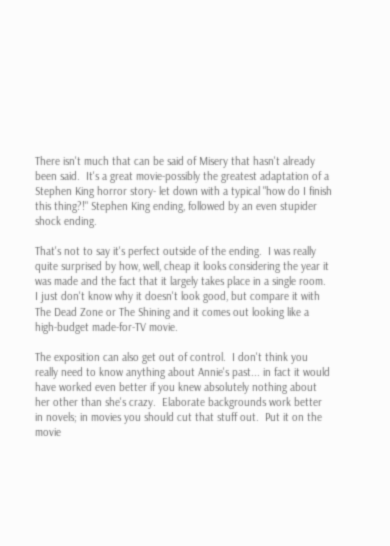There isn't much that can be said of Misery that hasn't already been said.  It's a great movie-possibly the greatest adaptation of a Stephen King horror story- let down with a typical "how do I finish this thing?!" Stephen King ending, followed by an even stupider shock ending.

That's not to say it's perfect outside of the ending.  I was really quite surprised by how, well, cheap it looks considering the year it was made and the fact that it largely takes place in a single room.  I just don't know why it doesn't look good, but compare it with The Dead Zone or The Shining and it comes out looking like a high-budget made-for-TV movie.

The exposition can also get out of control.  I don't think you really need to know anything about Annie's past... in fact it would have worked even better if you knew absolutely nothing about her other than she's crazy.  Elaborate backgrounds work better in novels; in movies you should cut that stuff out.  Put it on the movie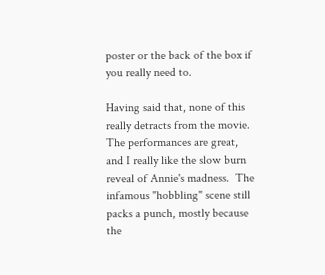poster or the back of the box if you really need to.

Having said that, none of this really detracts from the movie.  The performances are great, and I really like the slow burn reveal of Annie's madness.  The infamous "hobbling" scene still packs a punch, mostly because the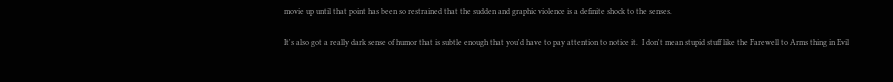movie up until that point has been so restrained that the sudden and graphic violence is a definite shock to the senses.

It's also got a really dark sense of humor that is subtle enough that you'd have to pay attention to notice it.  I don't mean stupid stuff like the Farewell to Arms thing in Evil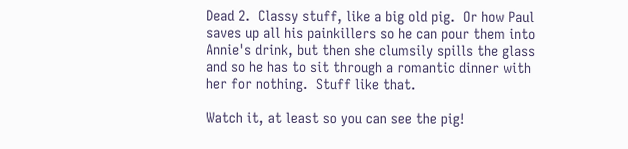Dead 2.  Classy stuff, like a big old pig.  Or how Paul saves up all his painkillers so he can pour them into Annie's drink, but then she clumsily spills the glass and so he has to sit through a romantic dinner with her for nothing.  Stuff like that.

Watch it, at least so you can see the pig!